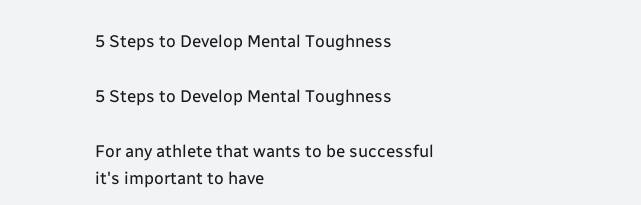5 Steps to Develop Mental Toughness

5 Steps to Develop Mental Toughness

For any athlete that wants to be successful it's important to have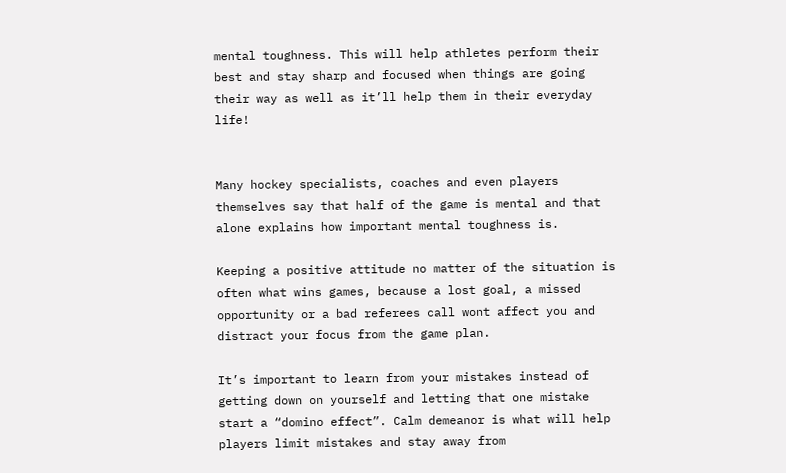mental toughness. This will help athletes perform their best and stay sharp and focused when things are going their way as well as it’ll help them in their everyday life!


Many hockey specialists, coaches and even players themselves say that half of the game is mental and that alone explains how important mental toughness is.

Keeping a positive attitude no matter of the situation is often what wins games, because a lost goal, a missed opportunity or a bad referees call wont affect you and distract your focus from the game plan.

It’s important to learn from your mistakes instead of getting down on yourself and letting that one mistake start a “domino effect”. Calm demeanor is what will help players limit mistakes and stay away from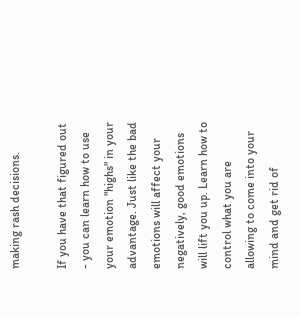making rash decisions.

If you have that figured out - you can learn how to use your emotion "highs" in your advantage. Just like the bad emotions will affect your negatively, good emotions will lift you up. Learn how to control what you are allowing to come into your mind and get rid of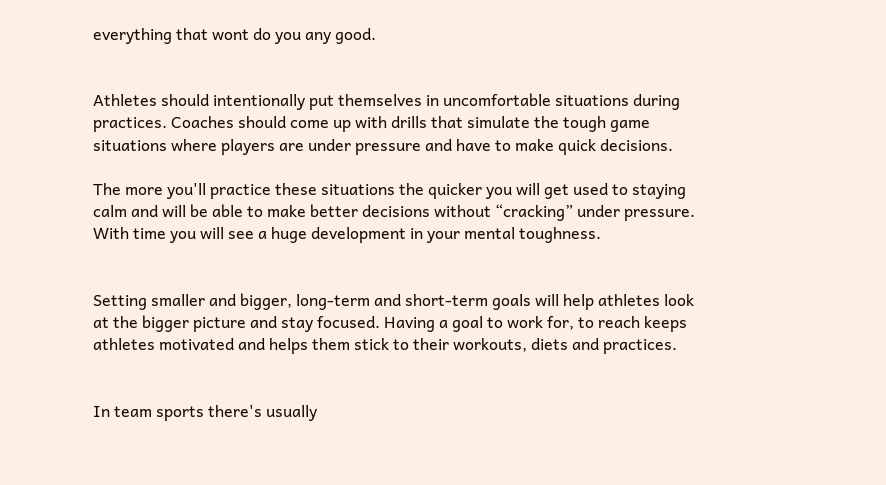everything that wont do you any good.


Athletes should intentionally put themselves in uncomfortable situations during practices. Coaches should come up with drills that simulate the tough game situations where players are under pressure and have to make quick decisions.

The more you'll practice these situations the quicker you will get used to staying calm and will be able to make better decisions without “cracking” under pressure. With time you will see a huge development in your mental toughness.


Setting smaller and bigger, long-term and short-term goals will help athletes look at the bigger picture and stay focused. Having a goal to work for, to reach keeps athletes motivated and helps them stick to their workouts, diets and practices.


In team sports there's usually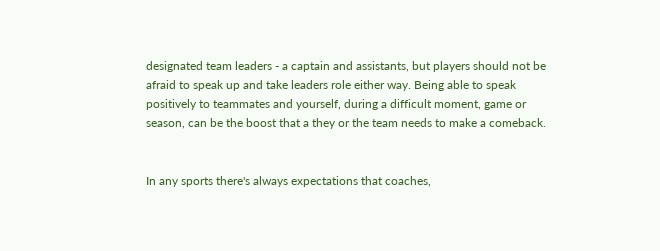designated team leaders - a captain and assistants, but players should not be afraid to speak up and take leaders role either way. Being able to speak positively to teammates and yourself, during a difficult moment, game or season, can be the boost that a they or the team needs to make a comeback.


In any sports there's always expectations that coaches,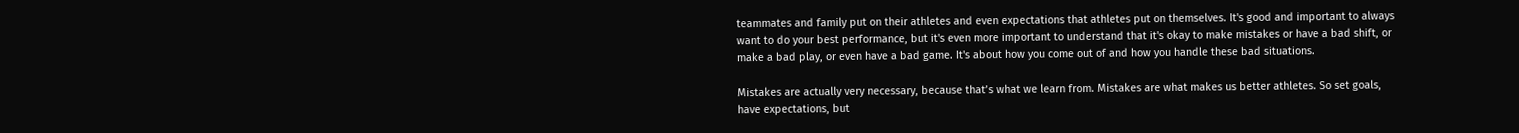teammates and family put on their athletes and even expectations that athletes put on themselves. It's good and important to always want to do your best performance, but it's even more important to understand that it's okay to make mistakes or have a bad shift, or make a bad play, or even have a bad game. It's about how you come out of and how you handle these bad situations.

Mistakes are actually very necessary, because that’s what we learn from. Mistakes are what makes us better athletes. So set goals, have expectations, but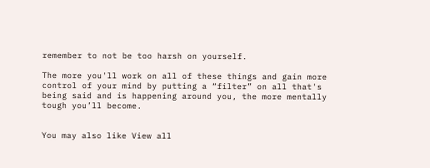remember to not be too harsh on yourself.

The more you'll work on all of these things and gain more control of your mind by putting a “filter” on all that's being said and is happening around you, the more mentally tough you’ll become.


You may also like View all